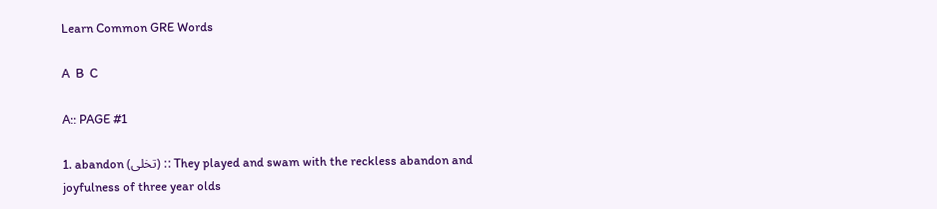Learn Common GRE Words

A  B  C

A:: PAGE #1

1. abandon (تخلى) :: They played and swam with the reckless abandon and joyfulness of three year olds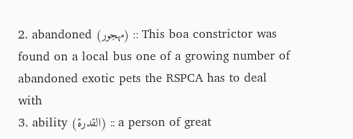2. abandoned (مهجور) :: This boa constrictor was found on a local bus one of a growing number of abandoned exotic pets the RSPCA has to deal with
3. ability (القدرة) :: a person of great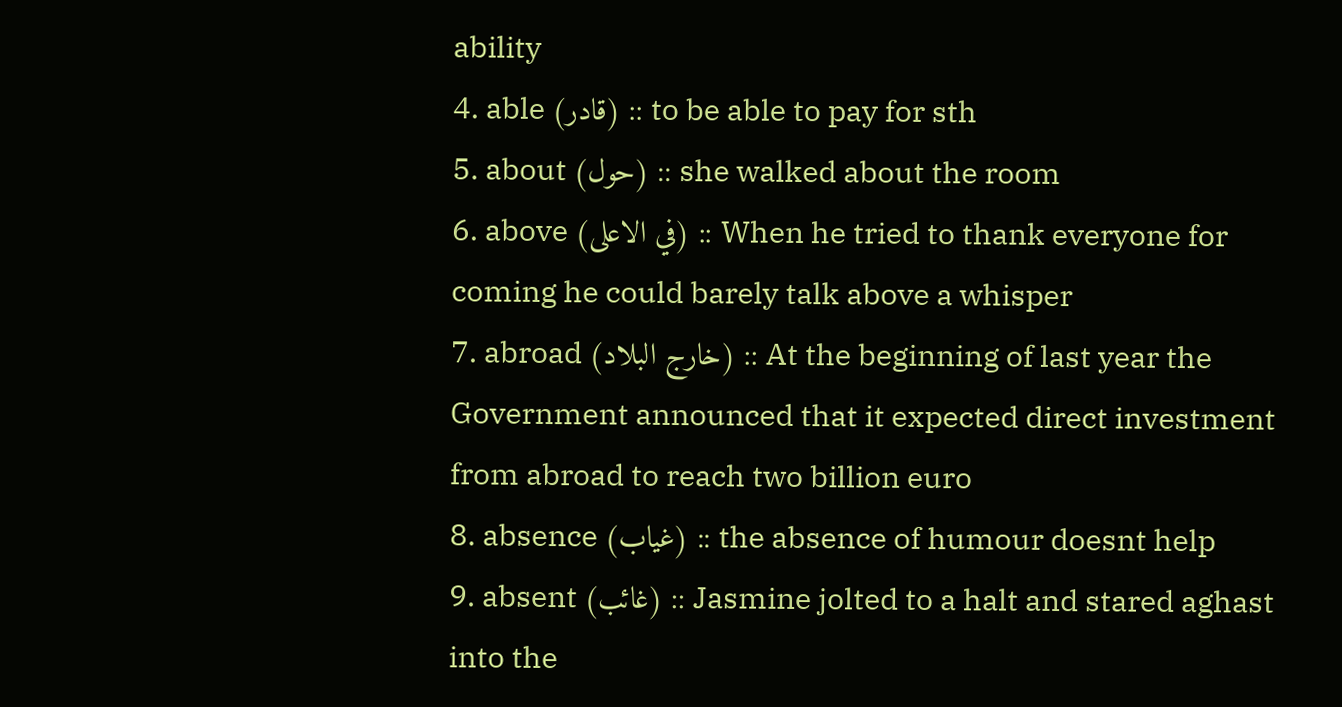ability
4. able (قادر) :: to be able to pay for sth
5. about (حول) :: she walked about the room
6. above (في الاعلى) :: When he tried to thank everyone for coming he could barely talk above a whisper
7. abroad (خارج البلاد) :: At the beginning of last year the Government announced that it expected direct investment from abroad to reach two billion euro
8. absence (غياب) :: the absence of humour doesnt help
9. absent (غائب) :: Jasmine jolted to a halt and stared aghast into the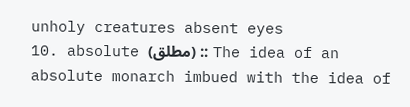unholy creatures absent eyes
10. absolute (مطلق) :: The idea of an absolute monarch imbued with the idea of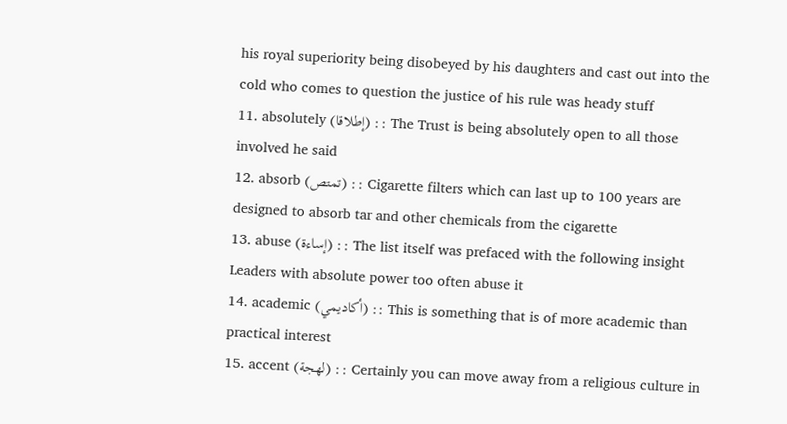his royal superiority being disobeyed by his daughters and cast out into the cold who comes to question the justice of his rule was heady stuff
11. absolutely (إطلاقا) :: The Trust is being absolutely open to all those involved he said
12. absorb (تمتص) :: Cigarette filters which can last up to 100 years are designed to absorb tar and other chemicals from the cigarette
13. abuse (إساءة) :: The list itself was prefaced with the following insight Leaders with absolute power too often abuse it
14. academic (أكاديمي) :: This is something that is of more academic than practical interest
15. accent (لهجة) :: Certainly you can move away from a religious culture in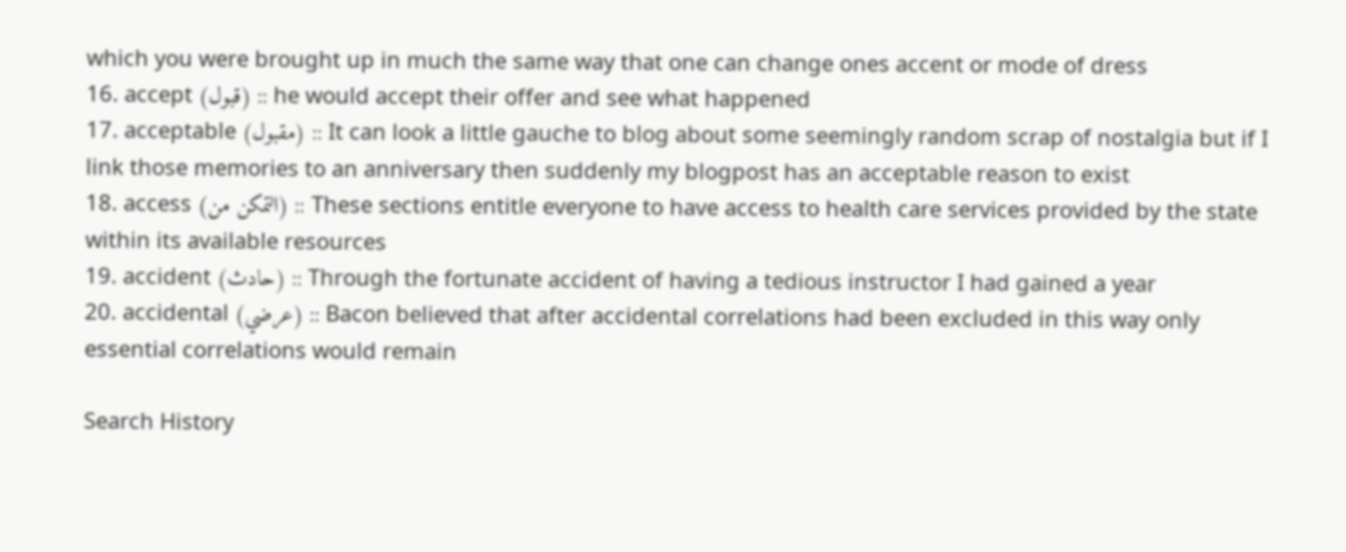which you were brought up in much the same way that one can change ones accent or mode of dress
16. accept (قبول) :: he would accept their offer and see what happened
17. acceptable (مقبول) :: It can look a little gauche to blog about some seemingly random scrap of nostalgia but if I link those memories to an anniversary then suddenly my blogpost has an acceptable reason to exist
18. access (التمكن من) :: These sections entitle everyone to have access to health care services provided by the state within its available resources
19. accident (حادث) :: Through the fortunate accident of having a tedious instructor I had gained a year
20. accidental (عرضي) :: Bacon believed that after accidental correlations had been excluded in this way only essential correlations would remain

Search History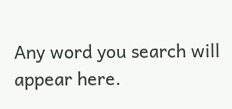Any word you search will appear here.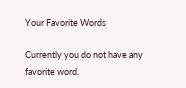Your Favorite Words

Currently you do not have any favorite word.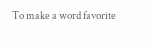To make a word favorite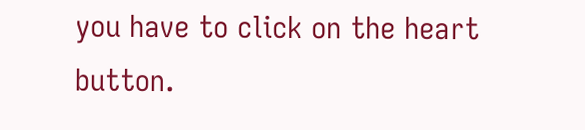you have to click on the heart button.